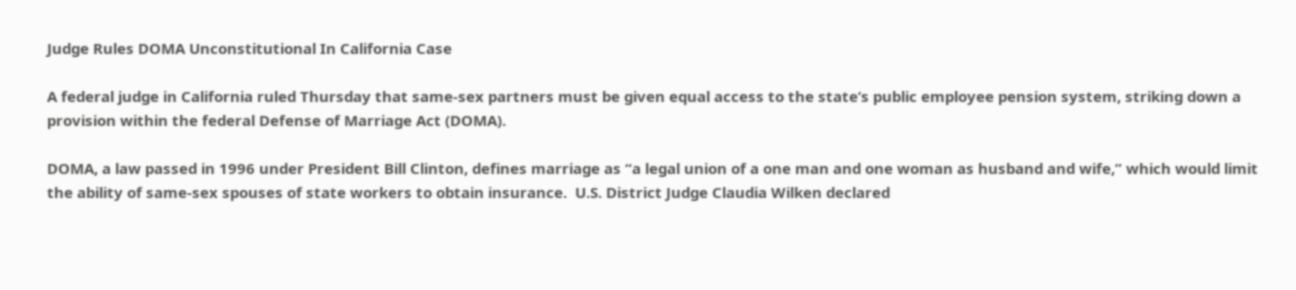Judge Rules DOMA Unconstitutional In California Case

A federal judge in California ruled Thursday that same-sex partners must be given equal access to the state’s public employee pension system, striking down a provision within the federal Defense of Marriage Act (DOMA).

DOMA, a law passed in 1996 under President Bill Clinton, defines marriage as “a legal union of a one man and one woman as husband and wife,” which would limit the ability of same-sex spouses of state workers to obtain insurance.  U.S. District Judge Claudia Wilken declared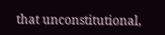that unconstitutional,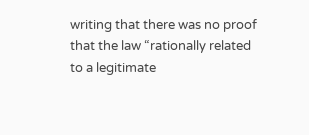writing that there was no proof that the law “rationally related to a legitimate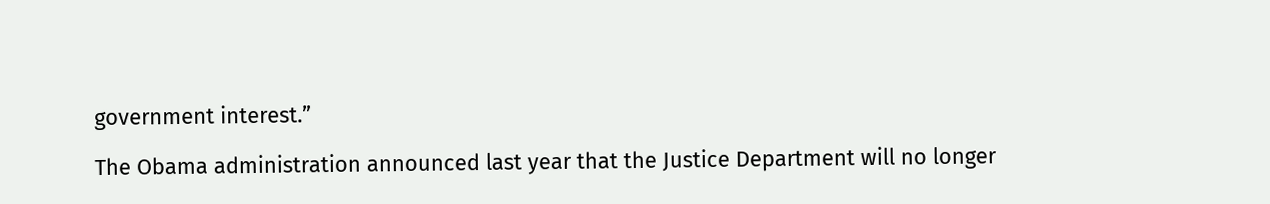government interest.”

The Obama administration announced last year that the Justice Department will no longer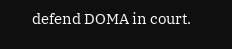defend DOMA in court.